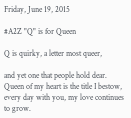Friday, June 19, 2015

#A2Z "Q" is for Queen

Q is quirky, a letter most queer,

and yet one that people hold dear.
Queen of my heart is the title I bestow,
every day with you, my love continues to grow.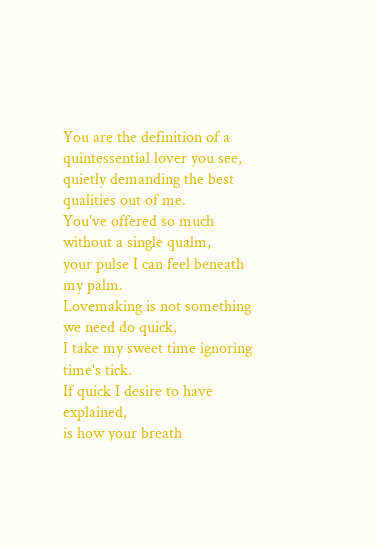You are the definition of a quintessential lover you see,
quietly demanding the best qualities out of me.
You've offered so much without a single qualm,
your pulse I can feel beneath my palm.
Lovemaking is not something we need do quick,
I take my sweet time ignoring time's tick.
If quick I desire to have explained,
is how your breath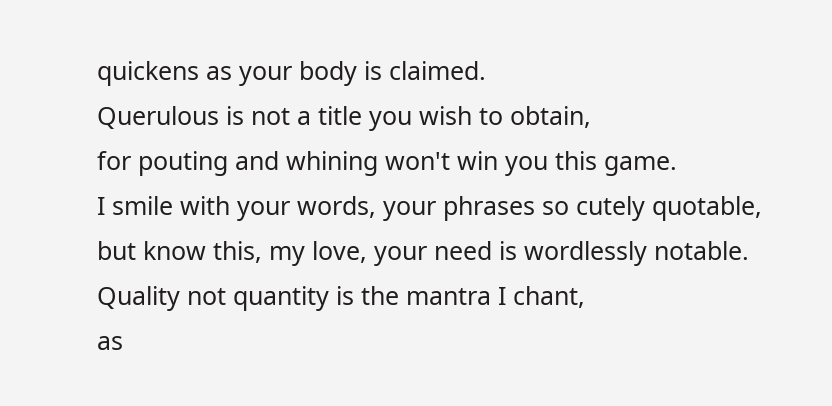quickens as your body is claimed.
Querulous is not a title you wish to obtain,
for pouting and whining won't win you this game.
I smile with your words, your phrases so cutely quotable,
but know this, my love, your need is wordlessly notable.
Quality not quantity is the mantra I chant,
as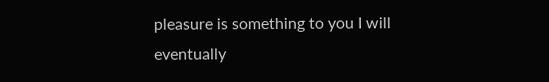pleasure is something to you I will eventually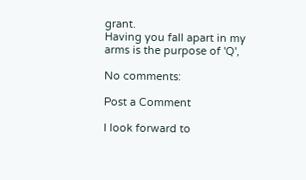grant.
Having you fall apart in my arms is the purpose of 'Q',

No comments:

Post a Comment

I look forward to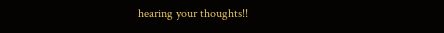hearing your thoughts!!